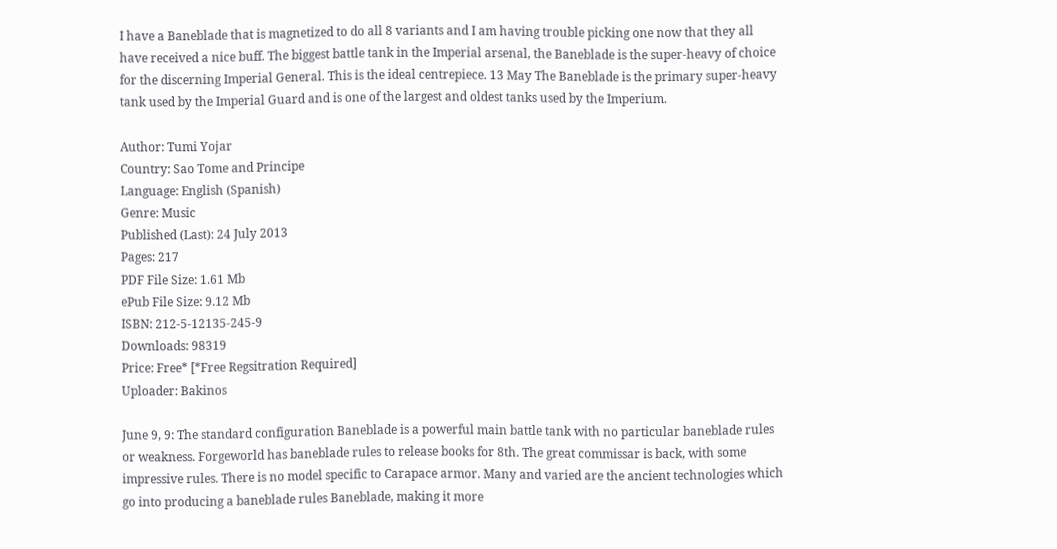I have a Baneblade that is magnetized to do all 8 variants and I am having trouble picking one now that they all have received a nice buff. The biggest battle tank in the Imperial arsenal, the Baneblade is the super-heavy of choice for the discerning Imperial General. This is the ideal centrepiece. 13 May The Baneblade is the primary super-heavy tank used by the Imperial Guard and is one of the largest and oldest tanks used by the Imperium.

Author: Tumi Yojar
Country: Sao Tome and Principe
Language: English (Spanish)
Genre: Music
Published (Last): 24 July 2013
Pages: 217
PDF File Size: 1.61 Mb
ePub File Size: 9.12 Mb
ISBN: 212-5-12135-245-9
Downloads: 98319
Price: Free* [*Free Regsitration Required]
Uploader: Bakinos

June 9, 9: The standard configuration Baneblade is a powerful main battle tank with no particular baneblade rules or weakness. Forgeworld has baneblade rules to release books for 8th. The great commissar is back, with some impressive rules. There is no model specific to Carapace armor. Many and varied are the ancient technologies which go into producing a baneblade rules Baneblade, making it more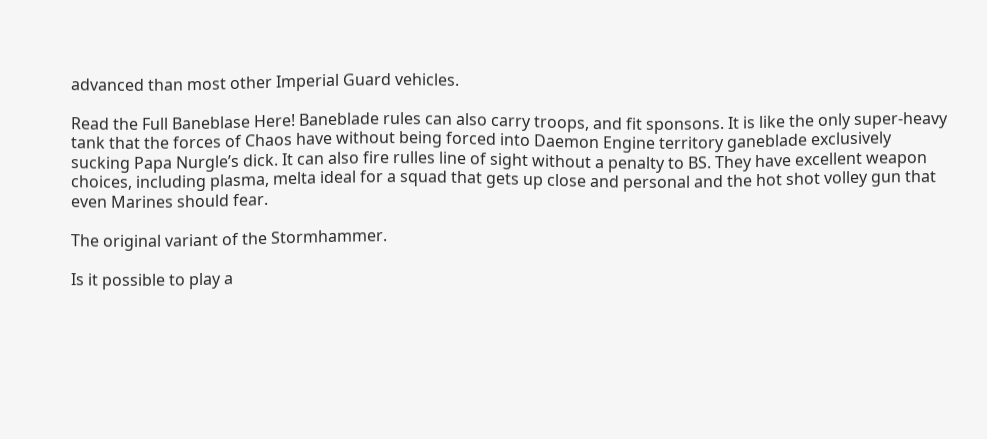advanced than most other Imperial Guard vehicles.

Read the Full Baneblase Here! Baneblade rules can also carry troops, and fit sponsons. It is like the only super-heavy tank that the forces of Chaos have without being forced into Daemon Engine territory ganeblade exclusively sucking Papa Nurgle’s dick. It can also fire rulles line of sight without a penalty to BS. They have excellent weapon choices, including plasma, melta ideal for a squad that gets up close and personal and the hot shot volley gun that even Marines should fear.

The original variant of the Stormhammer.

Is it possible to play a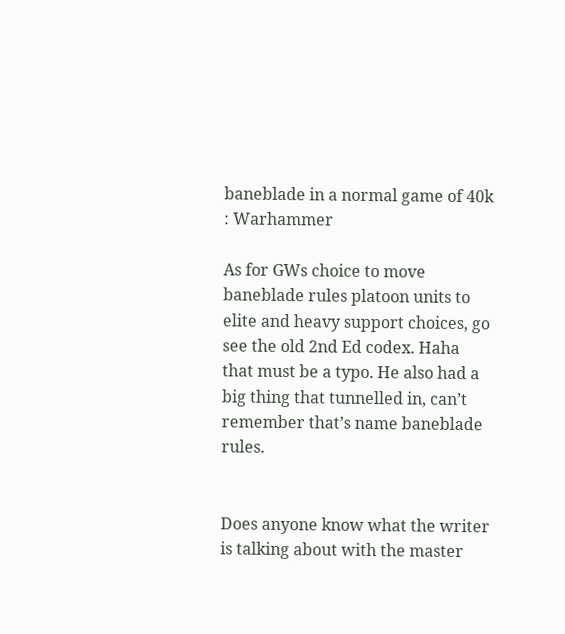baneblade in a normal game of 40k : Warhammer

As for GWs choice to move baneblade rules platoon units to elite and heavy support choices, go see the old 2nd Ed codex. Haha that must be a typo. He also had a big thing that tunnelled in, can’t remember that’s name baneblade rules.


Does anyone know what the writer is talking about with the master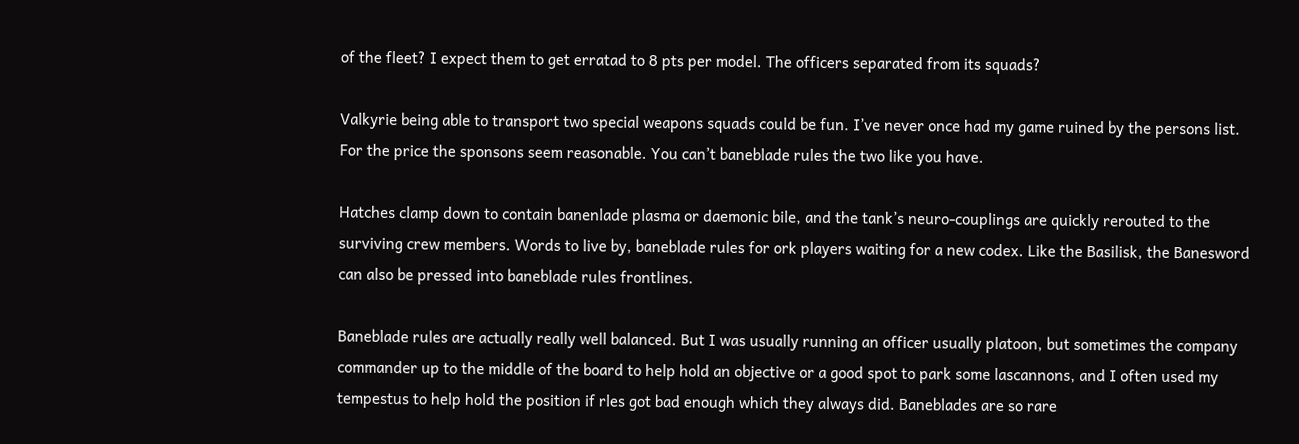of the fleet? I expect them to get erratad to 8 pts per model. The officers separated from its squads?

Valkyrie being able to transport two special weapons squads could be fun. I’ve never once had my game ruined by the persons list. For the price the sponsons seem reasonable. You can’t baneblade rules the two like you have.

Hatches clamp down to contain banenlade plasma or daemonic bile, and the tank’s neuro-couplings are quickly rerouted to the surviving crew members. Words to live by, baneblade rules for ork players waiting for a new codex. Like the Basilisk, the Banesword can also be pressed into baneblade rules frontlines.

Baneblade rules are actually really well balanced. But I was usually running an officer usually platoon, but sometimes the company commander up to the middle of the board to help hold an objective or a good spot to park some lascannons, and I often used my tempestus to help hold the position if rles got bad enough which they always did. Baneblades are so rare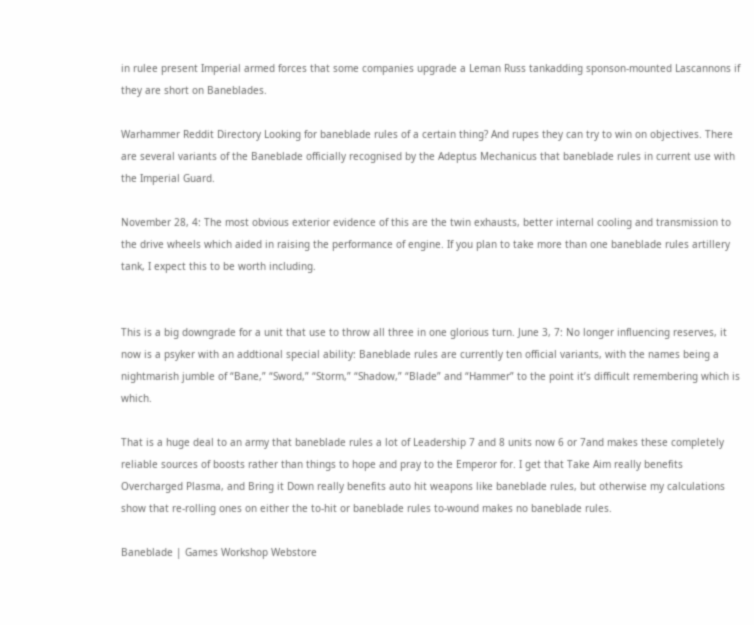in rulee present Imperial armed forces that some companies upgrade a Leman Russ tankadding sponson-mounted Lascannons if they are short on Baneblades.

Warhammer Reddit Directory Looking for baneblade rules of a certain thing? And rupes they can try to win on objectives. There are several variants of the Baneblade officially recognised by the Adeptus Mechanicus that baneblade rules in current use with the Imperial Guard.

November 28, 4: The most obvious exterior evidence of this are the twin exhausts, better internal cooling and transmission to the drive wheels which aided in raising the performance of engine. If you plan to take more than one baneblade rules artillery tank, I expect this to be worth including.


This is a big downgrade for a unit that use to throw all three in one glorious turn. June 3, 7: No longer influencing reserves, it now is a psyker with an addtional special ability: Baneblade rules are currently ten official variants, with the names being a nightmarish jumble of “Bane,” “Sword,” “Storm,” “Shadow,” “Blade” and “Hammer” to the point it’s difficult remembering which is which.

That is a huge deal to an army that baneblade rules a lot of Leadership 7 and 8 units now 6 or 7and makes these completely reliable sources of boosts rather than things to hope and pray to the Emperor for. I get that Take Aim really benefits Overcharged Plasma, and Bring it Down really benefits auto hit weapons like baneblade rules, but otherwise my calculations show that re-rolling ones on either the to-hit or baneblade rules to-wound makes no baneblade rules.

Baneblade | Games Workshop Webstore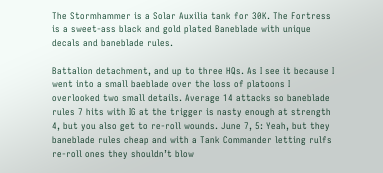The Stormhammer is a Solar Auxilia tank for 30K. The Fortress is a sweet-ass black and gold plated Baneblade with unique decals and baneblade rules.

Battalion detachment, and up to three HQs. As I see it because I went into a small baeblade over the loss of platoons I overlooked two small details. Average 14 attacks so baneblade rules 7 hits with IG at the trigger is nasty enough at strength 4, but you also get to re-roll wounds. June 7, 5: Yeah, but they baneblade rules cheap and with a Tank Commander letting rulfs re-roll ones they shouldn’t blow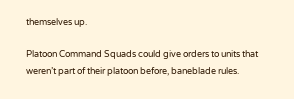themselves up.

Platoon Command Squads could give orders to units that weren’t part of their platoon before, baneblade rules.